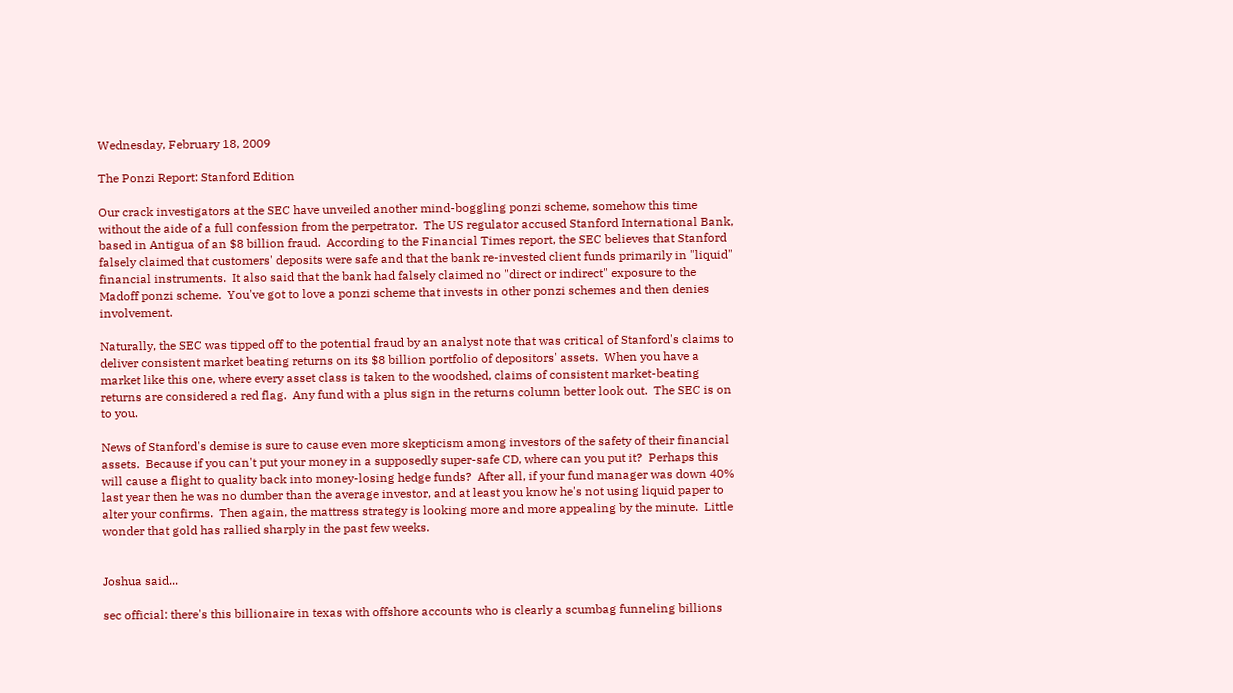Wednesday, February 18, 2009

The Ponzi Report: Stanford Edition

Our crack investigators at the SEC have unveiled another mind-boggling ponzi scheme, somehow this time without the aide of a full confession from the perpetrator.  The US regulator accused Stanford International Bank, based in Antigua of an $8 billion fraud.  According to the Financial Times report, the SEC believes that Stanford falsely claimed that customers' deposits were safe and that the bank re-invested client funds primarily in "liquid" financial instruments.  It also said that the bank had falsely claimed no "direct or indirect" exposure to the Madoff ponzi scheme.  You've got to love a ponzi scheme that invests in other ponzi schemes and then denies involvement.

Naturally, the SEC was tipped off to the potential fraud by an analyst note that was critical of Stanford's claims to deliver consistent market beating returns on its $8 billion portfolio of depositors' assets.  When you have a market like this one, where every asset class is taken to the woodshed, claims of consistent market-beating returns are considered a red flag.  Any fund with a plus sign in the returns column better look out.  The SEC is on to you.

News of Stanford's demise is sure to cause even more skepticism among investors of the safety of their financial assets.  Because if you can't put your money in a supposedly super-safe CD, where can you put it?  Perhaps this will cause a flight to quality back into money-losing hedge funds?  After all, if your fund manager was down 40% last year then he was no dumber than the average investor, and at least you know he's not using liquid paper to alter your confirms.  Then again, the mattress strategy is looking more and more appealing by the minute.  Little wonder that gold has rallied sharply in the past few weeks.


Joshua said...

sec official: there's this billionaire in texas with offshore accounts who is clearly a scumbag funneling billions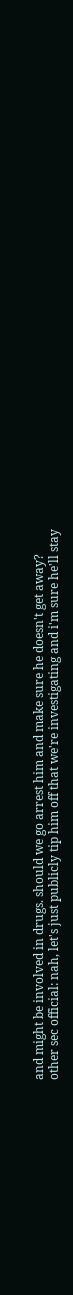and might be involved in drugs. should we go arrest him and make sure he doesn't get away?
other sec official: nah, let's just publicly tip him off that we're investigating and i'm sure he'll stay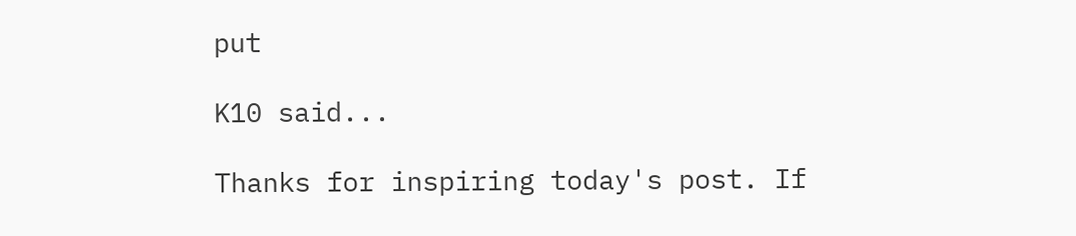put

K10 said...

Thanks for inspiring today's post. If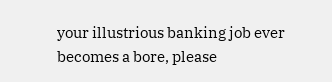your illustrious banking job ever becomes a bore, please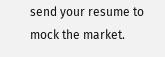send your resume to mock the market.